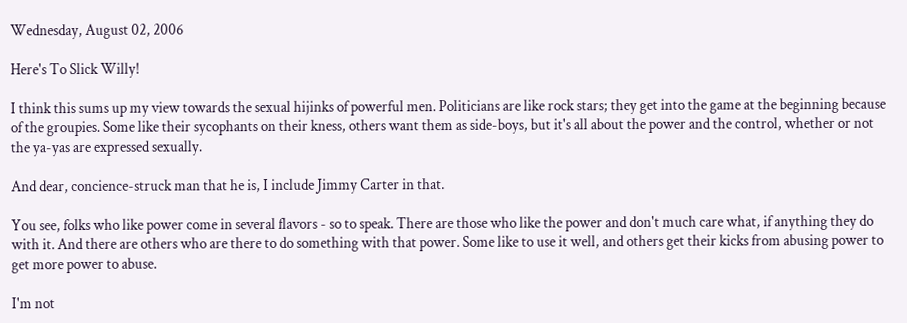Wednesday, August 02, 2006

Here's To Slick Willy!

I think this sums up my view towards the sexual hijinks of powerful men. Politicians are like rock stars; they get into the game at the beginning because of the groupies. Some like their sycophants on their kness, others want them as side-boys, but it's all about the power and the control, whether or not the ya-yas are expressed sexually.

And dear, concience-struck man that he is, I include Jimmy Carter in that.

You see, folks who like power come in several flavors - so to speak. There are those who like the power and don't much care what, if anything they do with it. And there are others who are there to do something with that power. Some like to use it well, and others get their kicks from abusing power to get more power to abuse.

I'm not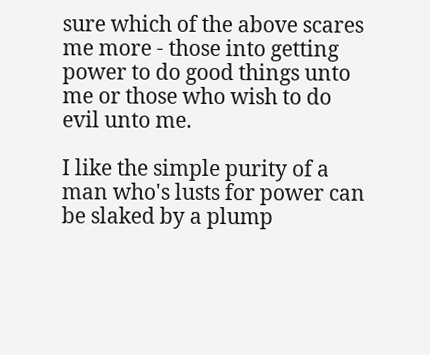sure which of the above scares me more - those into getting power to do good things unto me or those who wish to do evil unto me.

I like the simple purity of a man who's lusts for power can be slaked by a plump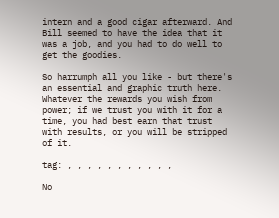intern and a good cigar afterward. And Bill seemed to have the idea that it was a job, and you had to do well to get the goodies.

So harrumph all you like - but there's an essential and graphic truth here. Whatever the rewards you wish from power; if we trust you with it for a time, you had best earn that trust with results, or you will be stripped of it.

tag: , , , , , , , , , , ,

No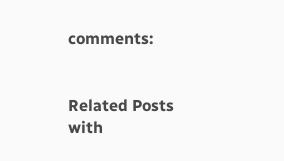comments:


Related Posts with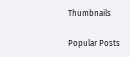Thumbnails

Popular Posts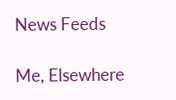News Feeds

Me, Elsewhere